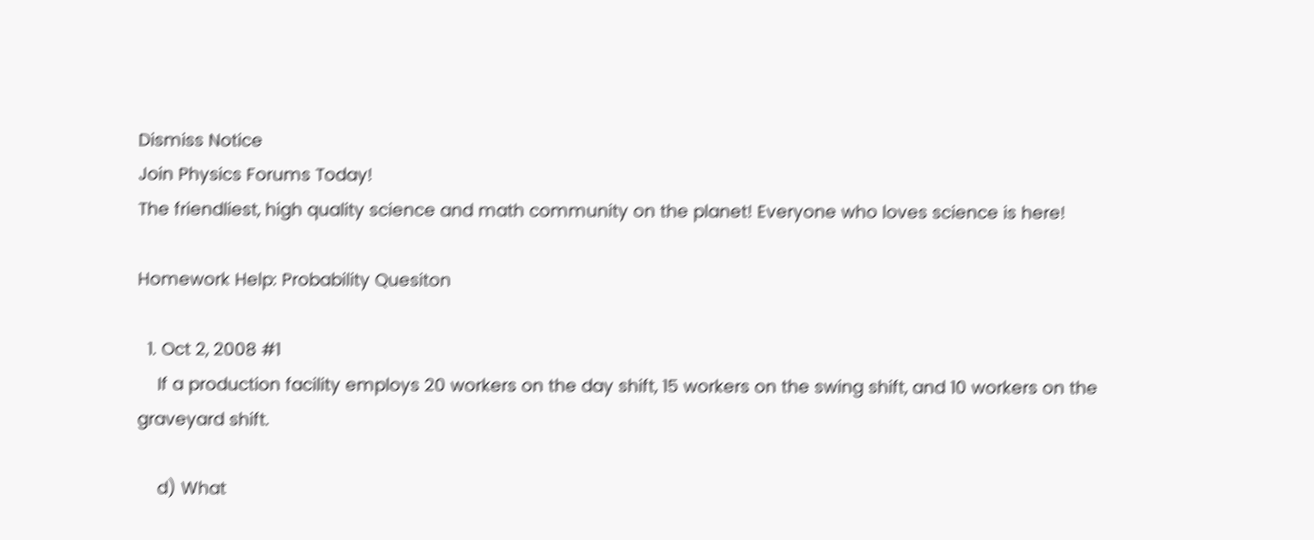Dismiss Notice
Join Physics Forums Today!
The friendliest, high quality science and math community on the planet! Everyone who loves science is here!

Homework Help: Probability Quesiton

  1. Oct 2, 2008 #1
    If a production facility employs 20 workers on the day shift, 15 workers on the swing shift, and 10 workers on the graveyard shift.

    d) What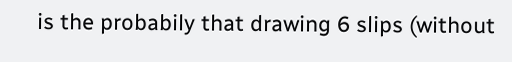is the probabily that drawing 6 slips (without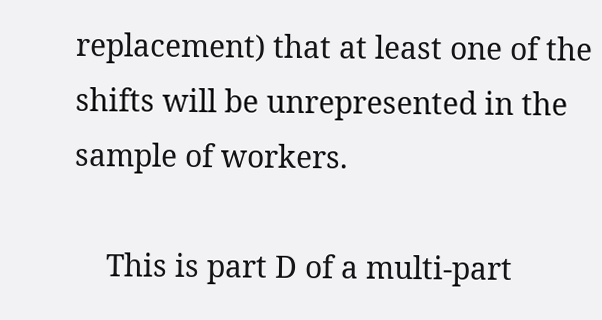replacement) that at least one of the shifts will be unrepresented in the sample of workers.

    This is part D of a multi-part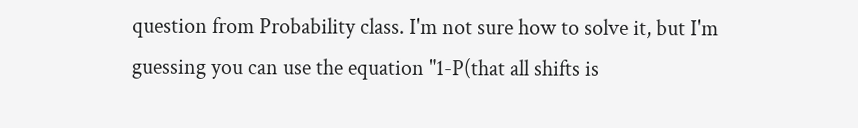question from Probability class. I'm not sure how to solve it, but I'm guessing you can use the equation "1-P(that all shifts is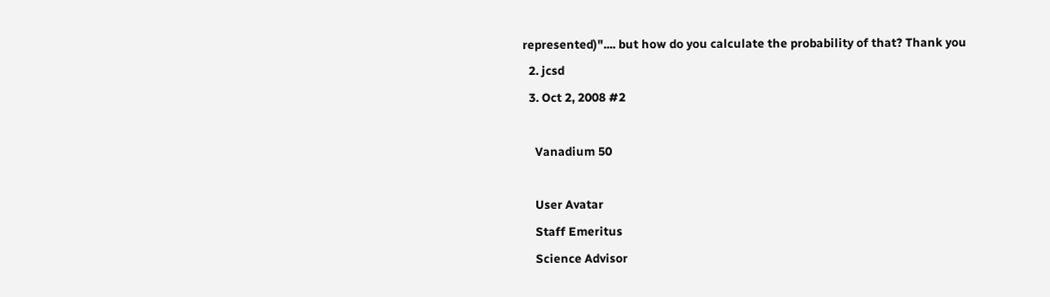represented)".... but how do you calculate the probability of that? Thank you
  2. jcsd
  3. Oct 2, 2008 #2

    Vanadium 50

    User Avatar
    Staff Emeritus
    Science Advisor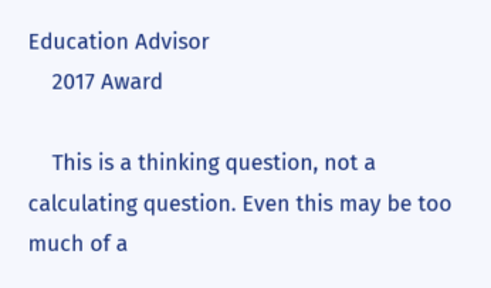Education Advisor
    2017 Award

    This is a thinking question, not a calculating question. Even this may be too much of a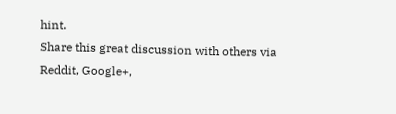hint.
Share this great discussion with others via Reddit, Google+,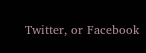Twitter, or Facebook